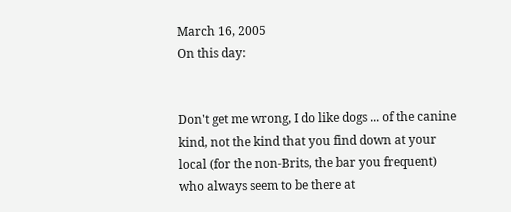March 16, 2005
On this day:


Don't get me wrong, I do like dogs ... of the canine kind, not the kind that you find down at your local (for the non-Brits, the bar you frequent) who always seem to be there at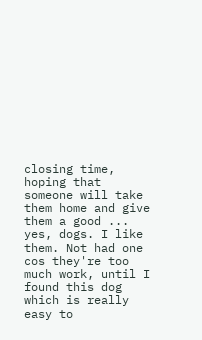closing time, hoping that someone will take them home and give them a good ... yes, dogs. I like them. Not had one cos they're too much work, until I found this dog which is really easy to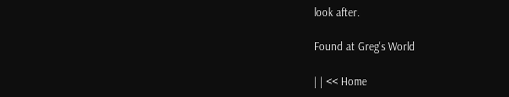look after.

Found at Greg's World

| | << Home